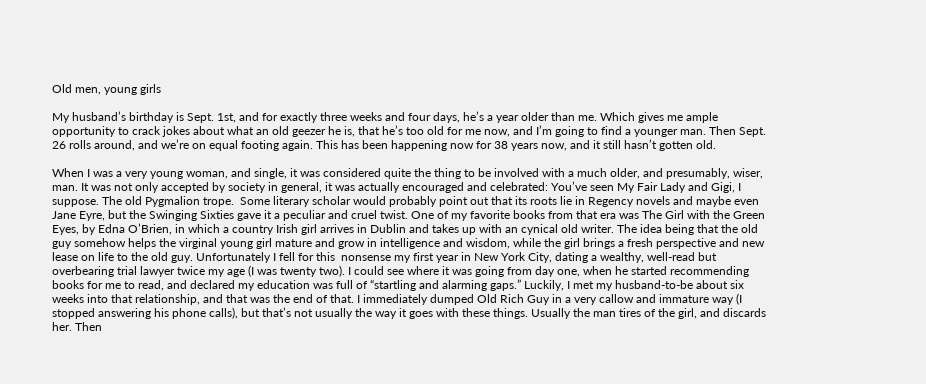Old men, young girls

My husband’s birthday is Sept. 1st, and for exactly three weeks and four days, he’s a year older than me. Which gives me ample opportunity to crack jokes about what an old geezer he is, that he’s too old for me now, and I’m going to find a younger man. Then Sept. 26 rolls around, and we’re on equal footing again. This has been happening now for 38 years now, and it still hasn’t gotten old.

When I was a very young woman, and single, it was considered quite the thing to be involved with a much older, and presumably, wiser, man. It was not only accepted by society in general, it was actually encouraged and celebrated: You’ve seen My Fair Lady and Gigi, I suppose. The old Pygmalion trope.  Some literary scholar would probably point out that its roots lie in Regency novels and maybe even Jane Eyre, but the Swinging Sixties gave it a peculiar and cruel twist. One of my favorite books from that era was The Girl with the Green Eyes, by Edna O’Brien, in which a country Irish girl arrives in Dublin and takes up with an cynical old writer. The idea being that the old guy somehow helps the virginal young girl mature and grow in intelligence and wisdom, while the girl brings a fresh perspective and new lease on life to the old guy. Unfortunately I fell for this  nonsense my first year in New York City, dating a wealthy, well-read but overbearing trial lawyer twice my age (I was twenty two). I could see where it was going from day one, when he started recommending books for me to read, and declared my education was full of “startling and alarming gaps.” Luckily, I met my husband-to-be about six weeks into that relationship, and that was the end of that. I immediately dumped Old Rich Guy in a very callow and immature way (I stopped answering his phone calls), but that’s not usually the way it goes with these things. Usually the man tires of the girl, and discards her. Then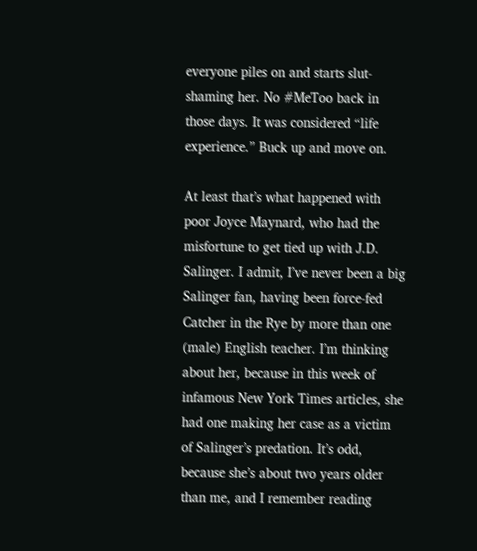everyone piles on and starts slut-shaming her. No #MeToo back in those days. It was considered “life experience.” Buck up and move on.

At least that’s what happened with poor Joyce Maynard, who had the misfortune to get tied up with J.D. Salinger. I admit, I’ve never been a big Salinger fan, having been force-fed Catcher in the Rye by more than one (male) English teacher. I’m thinking about her, because in this week of infamous New York Times articles, she had one making her case as a victim of Salinger’s predation. It’s odd, because she’s about two years older than me, and I remember reading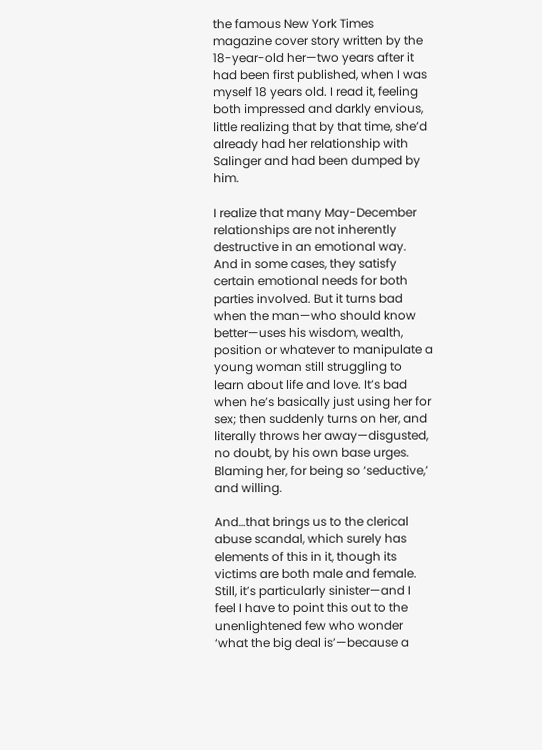the famous New York Times magazine cover story written by the 18-year-old her—two years after it had been first published, when I was myself 18 years old. I read it, feeling both impressed and darkly envious, little realizing that by that time, she’d already had her relationship with Salinger and had been dumped by him.

I realize that many May-December relationships are not inherently destructive in an emotional way. And in some cases, they satisfy certain emotional needs for both parties involved. But it turns bad when the man—who should know better—uses his wisdom, wealth, position or whatever to manipulate a young woman still struggling to learn about life and love. It’s bad when he’s basically just using her for sex; then suddenly turns on her, and literally throws her away—disgusted, no doubt, by his own base urges. Blaming her, for being so ‘seductive,’  and willing.

And…that brings us to the clerical abuse scandal, which surely has elements of this in it, though its victims are both male and female. Still, it’s particularly sinister—and I feel I have to point this out to the unenlightened few who wonder ‘what the big deal is’—because a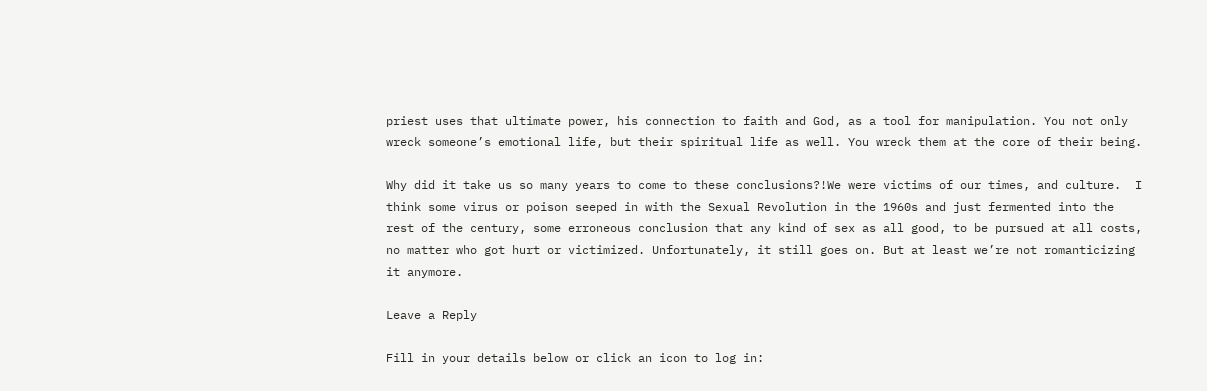priest uses that ultimate power, his connection to faith and God, as a tool for manipulation. You not only wreck someone’s emotional life, but their spiritual life as well. You wreck them at the core of their being.

Why did it take us so many years to come to these conclusions?!We were victims of our times, and culture.  I think some virus or poison seeped in with the Sexual Revolution in the 1960s and just fermented into the rest of the century, some erroneous conclusion that any kind of sex as all good, to be pursued at all costs, no matter who got hurt or victimized. Unfortunately, it still goes on. But at least we’re not romanticizing it anymore.

Leave a Reply

Fill in your details below or click an icon to log in: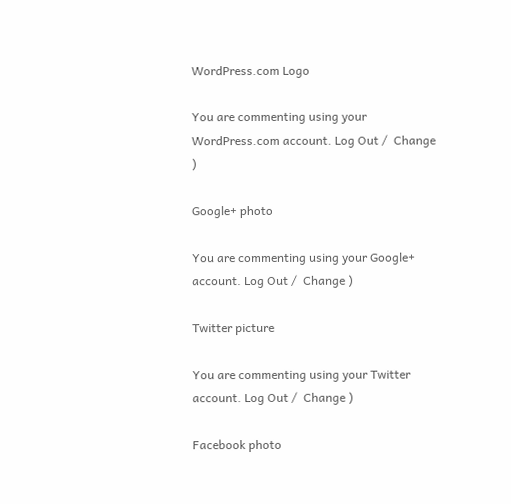WordPress.com Logo

You are commenting using your WordPress.com account. Log Out /  Change )

Google+ photo

You are commenting using your Google+ account. Log Out /  Change )

Twitter picture

You are commenting using your Twitter account. Log Out /  Change )

Facebook photo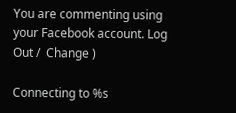You are commenting using your Facebook account. Log Out /  Change )

Connecting to %s